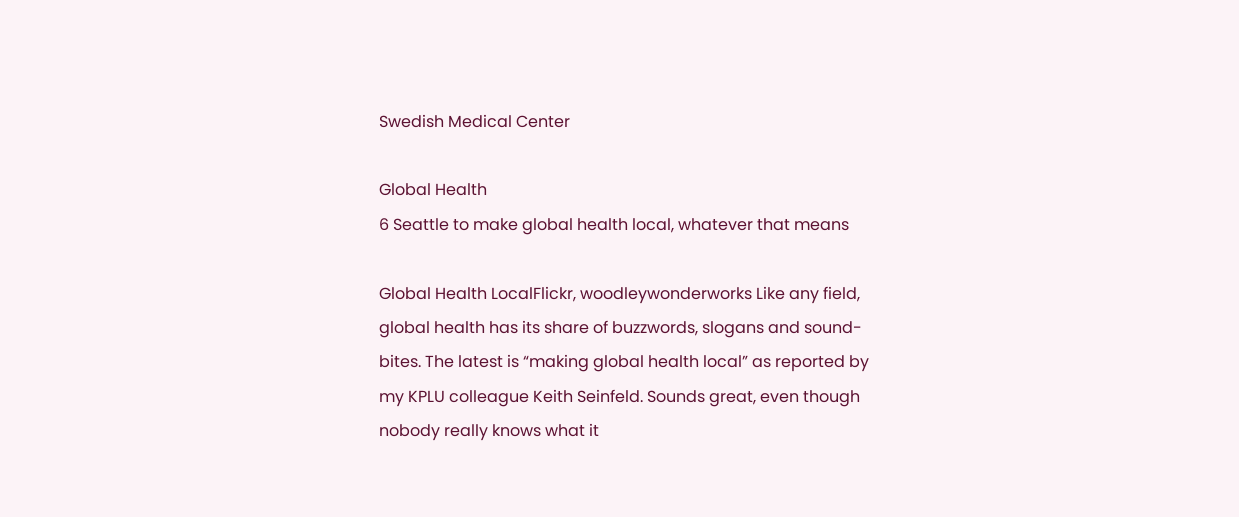Swedish Medical Center

Global Health
6 Seattle to make global health local, whatever that means

Global Health LocalFlickr, woodleywonderworks Like any field, global health has its share of buzzwords, slogans and sound-bites. The latest is “making global health local” as reported by my KPLU colleague Keith Seinfeld. Sounds great, even though nobody really knows what it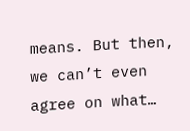means. But then, we can’t even agree on what…